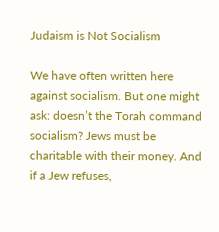Judaism is Not Socialism

We have often written here against socialism. But one might ask: doesn’t the Torah command socialism? Jews must be charitable with their money. And if a Jew refuses,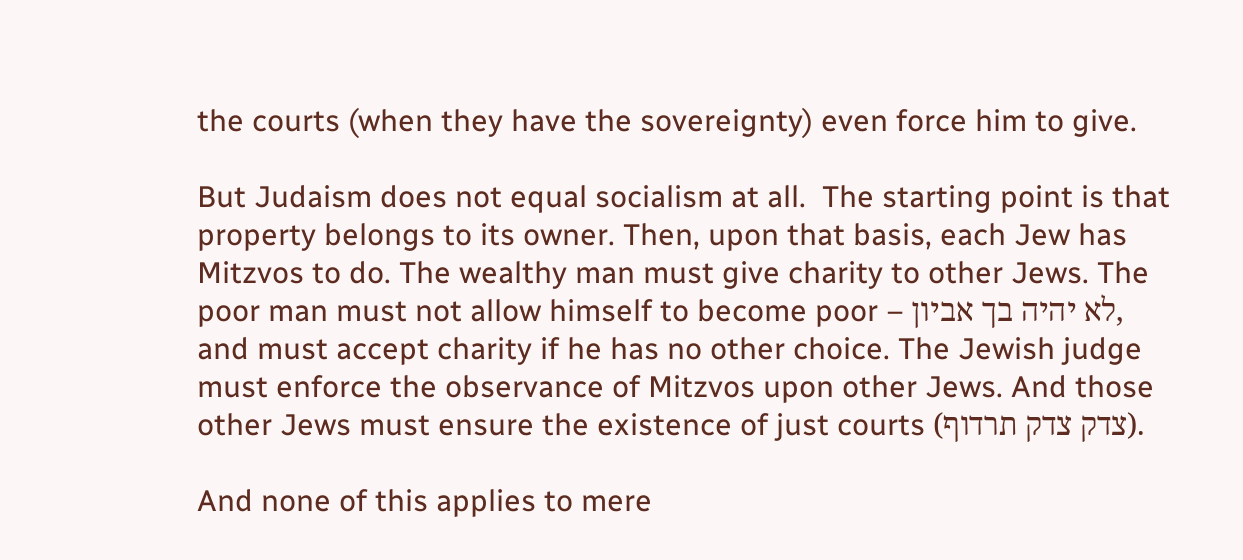the courts (when they have the sovereignty) even force him to give.

But Judaism does not equal socialism at all.  The starting point is that property belongs to its owner. Then, upon that basis, each Jew has Mitzvos to do. The wealthy man must give charity to other Jews. The poor man must not allow himself to become poor – לא יהיה בך אביון, and must accept charity if he has no other choice. The Jewish judge must enforce the observance of Mitzvos upon other Jews. And those other Jews must ensure the existence of just courts (צדק צדק תרדוף).

And none of this applies to mere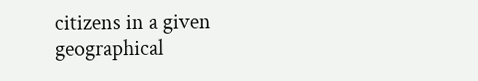citizens in a given geographical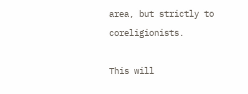area, but strictly to coreligionists.

This will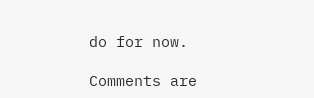do for now.

Comments are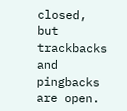closed, but trackbacks and pingbacks are open.